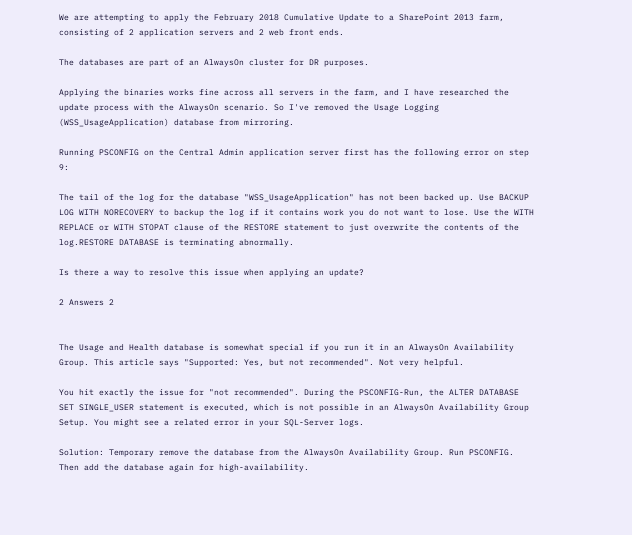We are attempting to apply the February 2018 Cumulative Update to a SharePoint 2013 farm, consisting of 2 application servers and 2 web front ends.

The databases are part of an AlwaysOn cluster for DR purposes.

Applying the binaries works fine across all servers in the farm, and I have researched the update process with the AlwaysOn scenario. So I've removed the Usage Logging (WSS_UsageApplication) database from mirroring.

Running PSCONFIG on the Central Admin application server first has the following error on step 9:

The tail of the log for the database "WSS_UsageApplication" has not been backed up. Use BACKUP LOG WITH NORECOVERY to backup the log if it contains work you do not want to lose. Use the WITH REPLACE or WITH STOPAT clause of the RESTORE statement to just overwrite the contents of the log.RESTORE DATABASE is terminating abnormally.

Is there a way to resolve this issue when applying an update?

2 Answers 2


The Usage and Health database is somewhat special if you run it in an AlwaysOn Availability Group. This article says "Supported: Yes, but not recommended". Not very helpful.

You hit exactly the issue for "not recommended". During the PSCONFIG-Run, the ALTER DATABASE SET SINGLE_USER statement is executed, which is not possible in an AlwaysOn Availability Group Setup. You might see a related error in your SQL-Server logs.

Solution: Temporary remove the database from the AlwaysOn Availability Group. Run PSCONFIG. Then add the database again for high-availability.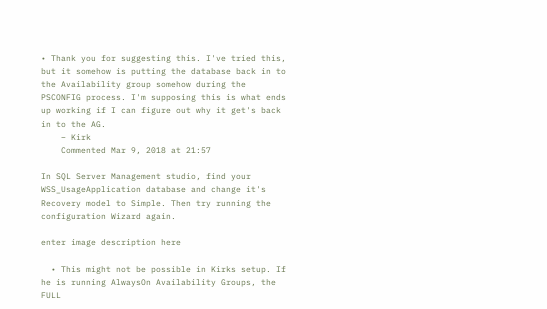• Thank you for suggesting this. I've tried this, but it somehow is putting the database back in to the Availability group somehow during the PSCONFIG process. I'm supposing this is what ends up working if I can figure out why it get's back in to the AG.
    – Kirk
    Commented Mar 9, 2018 at 21:57

In SQL Server Management studio, find your WSS_UsageApplication database and change it's Recovery model to Simple. Then try running the configuration Wizard again.

enter image description here

  • This might not be possible in Kirks setup. If he is running AlwaysOn Availability Groups, the FULL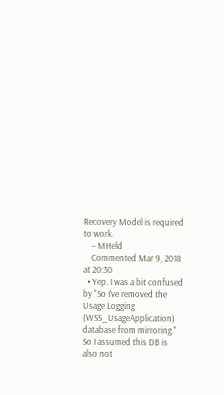Recovery Model is required to work.
    – MHeld
    Commented Mar 9, 2018 at 20:30
  • Yep. I was a bit confused by "So I've removed the Usage Logging (WSS_UsageApplication) database from mirroring." So I assumed this DB is also not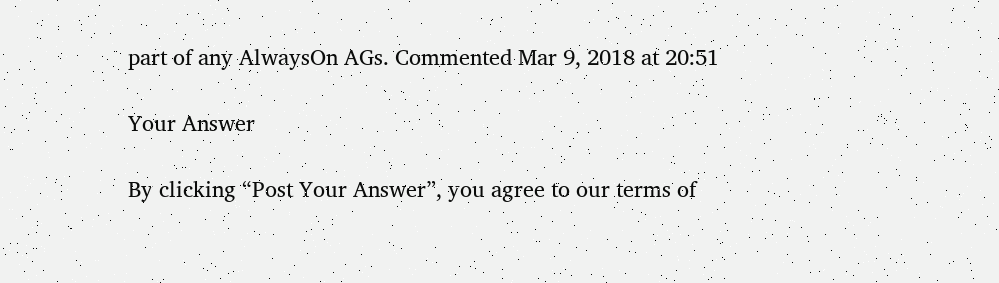part of any AlwaysOn AGs. Commented Mar 9, 2018 at 20:51

Your Answer

By clicking “Post Your Answer”, you agree to our terms of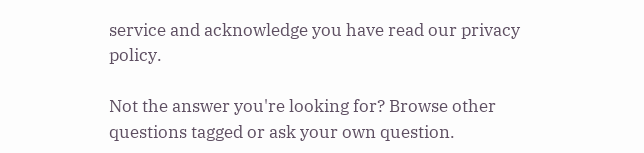service and acknowledge you have read our privacy policy.

Not the answer you're looking for? Browse other questions tagged or ask your own question.